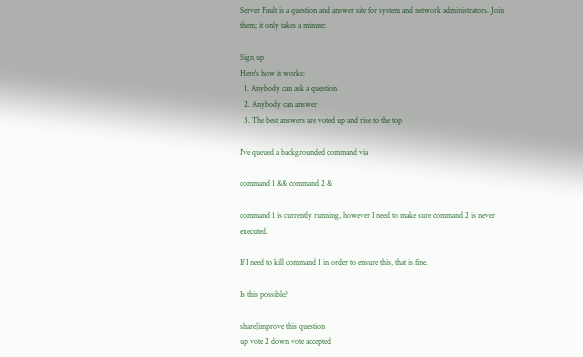Server Fault is a question and answer site for system and network administrators. Join them; it only takes a minute:

Sign up
Here's how it works:
  1. Anybody can ask a question
  2. Anybody can answer
  3. The best answers are voted up and rise to the top

I've queued a backgrounded command via

command 1 && command 2 &

command 1 is currently running, however I need to make sure command 2 is never executed.

If I need to kill command 1 in order to ensure this, that is fine.

Is this possible?

share|improve this question
up vote 2 down vote accepted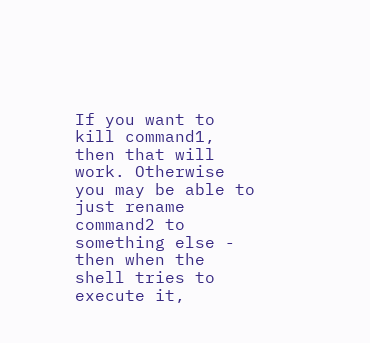If you want to kill command1, then that will work. Otherwise you may be able to just rename command2 to something else - then when the shell tries to execute it,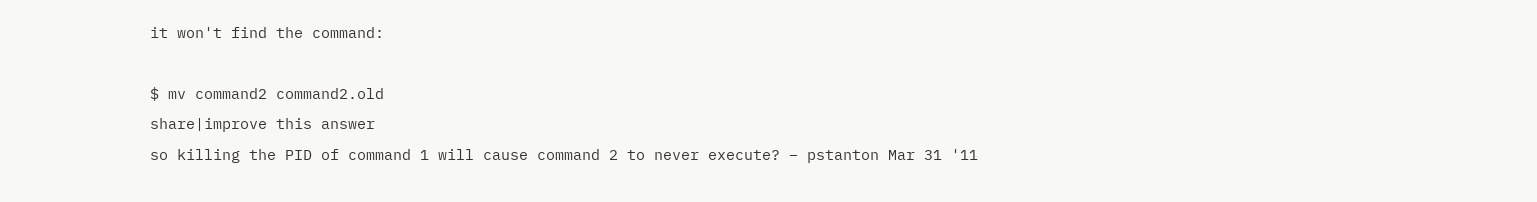it won't find the command:

$ mv command2 command2.old
share|improve this answer
so killing the PID of command 1 will cause command 2 to never execute? – pstanton Mar 31 '11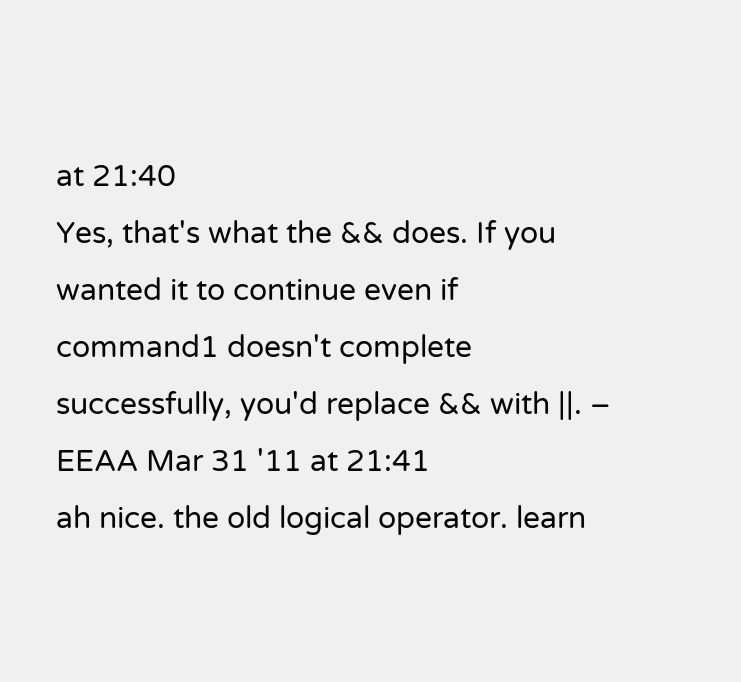at 21:40
Yes, that's what the && does. If you wanted it to continue even if command1 doesn't complete successfully, you'd replace && with ||. – EEAA Mar 31 '11 at 21:41
ah nice. the old logical operator. learn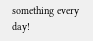something every day!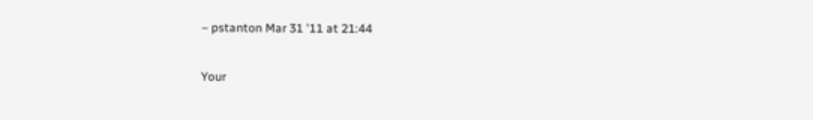– pstanton Mar 31 '11 at 21:44

Your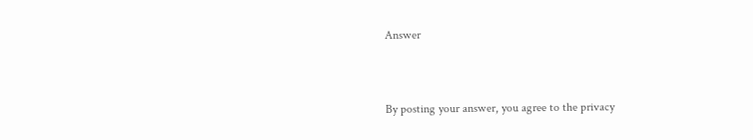Answer


By posting your answer, you agree to the privacy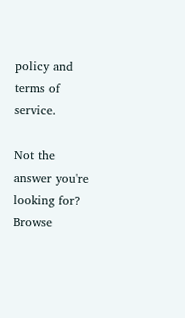policy and terms of service.

Not the answer you're looking for? Browse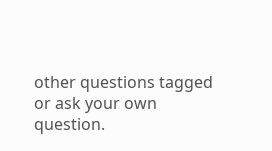other questions tagged or ask your own question.